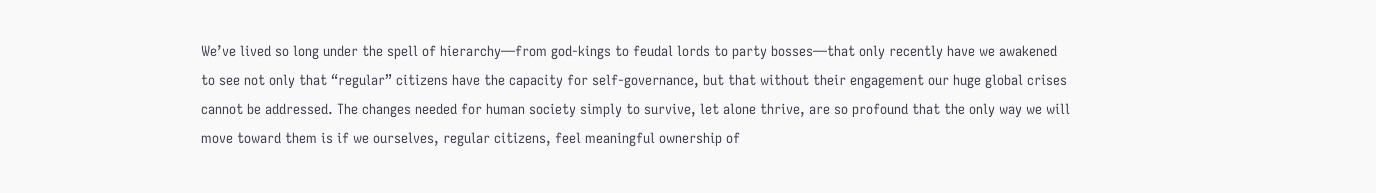We’ve lived so long under the spell of hierarchy—from god-kings to feudal lords to party bosses—that only recently have we awakened to see not only that “regular” citizens have the capacity for self-governance, but that without their engagement our huge global crises cannot be addressed. The changes needed for human society simply to survive, let alone thrive, are so profound that the only way we will move toward them is if we ourselves, regular citizens, feel meaningful ownership of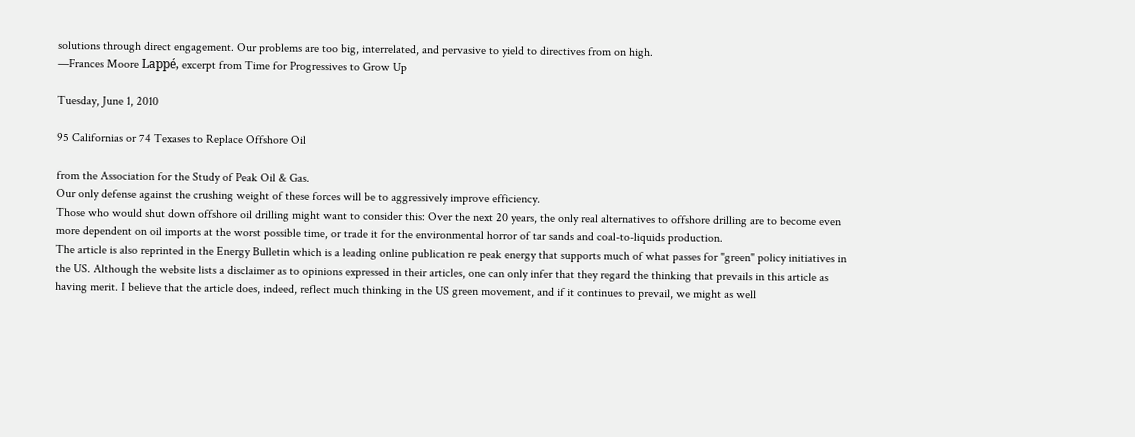solutions through direct engagement. Our problems are too big, interrelated, and pervasive to yield to directives from on high.
—Frances Moore Lappé, excerpt from Time for Progressives to Grow Up

Tuesday, June 1, 2010

95 Californias or 74 Texases to Replace Offshore Oil

from the Association for the Study of Peak Oil & Gas.
Our only defense against the crushing weight of these forces will be to aggressively improve efficiency.
Those who would shut down offshore oil drilling might want to consider this: Over the next 20 years, the only real alternatives to offshore drilling are to become even more dependent on oil imports at the worst possible time, or trade it for the environmental horror of tar sands and coal-to-liquids production.
The article is also reprinted in the Energy Bulletin which is a leading online publication re peak energy that supports much of what passes for "green" policy initiatives in the US. Although the website lists a disclaimer as to opinions expressed in their articles, one can only infer that they regard the thinking that prevails in this article as having merit. I believe that the article does, indeed, reflect much thinking in the US green movement, and if it continues to prevail, we might as well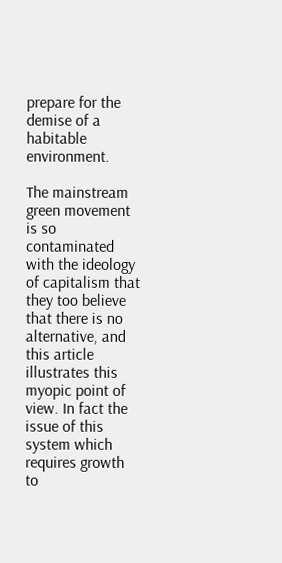prepare for the demise of a habitable environment.

The mainstream green movement is so contaminated with the ideology of capitalism that they too believe that there is no alternative, and this article illustrates this myopic point of view. In fact the issue of this system which requires growth to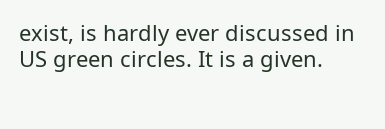exist, is hardly ever discussed in US green circles. It is a given.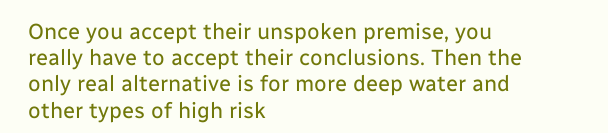Once you accept their unspoken premise, you really have to accept their conclusions. Then the only real alternative is for more deep water and other types of high risk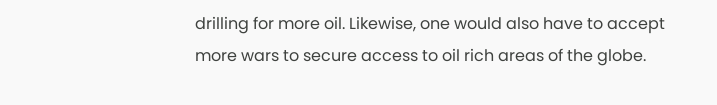drilling for more oil. Likewise, one would also have to accept more wars to secure access to oil rich areas of the globe.